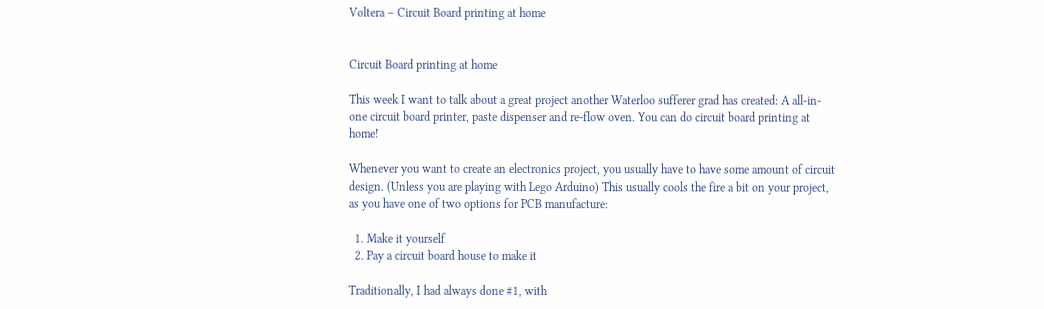Voltera – Circuit Board printing at home


Circuit Board printing at home

This week I want to talk about a great project another Waterloo sufferer grad has created: A all-in-one circuit board printer, paste dispenser and re-flow oven. You can do circuit board printing at home!

Whenever you want to create an electronics project, you usually have to have some amount of circuit design. (Unless you are playing with Lego Arduino) This usually cools the fire a bit on your project, as you have one of two options for PCB manufacture:

  1. Make it yourself
  2. Pay a circuit board house to make it

Traditionally, I had always done #1, with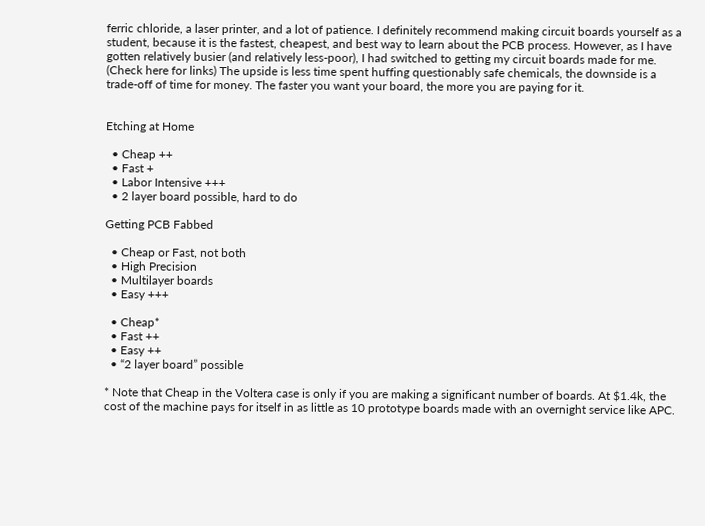ferric chloride, a laser printer, and a lot of patience. I definitely recommend making circuit boards yourself as a student, because it is the fastest, cheapest, and best way to learn about the PCB process. However, as I have gotten relatively busier (and relatively less-poor), I had switched to getting my circuit boards made for me. (Check here for links) The upside is less time spent huffing questionably safe chemicals, the downside is a trade-off of time for money. The faster you want your board, the more you are paying for it.


Etching at Home

  • Cheap ++
  • Fast +
  • Labor Intensive +++
  • 2 layer board possible, hard to do

Getting PCB Fabbed

  • Cheap or Fast, not both
  • High Precision
  • Multilayer boards
  • Easy +++

  • Cheap*
  • Fast ++
  • Easy ++
  • “2 layer board” possible

* Note that Cheap in the Voltera case is only if you are making a significant number of boards. At $1.4k, the cost of the machine pays for itself in as little as 10 prototype boards made with an overnight service like APC.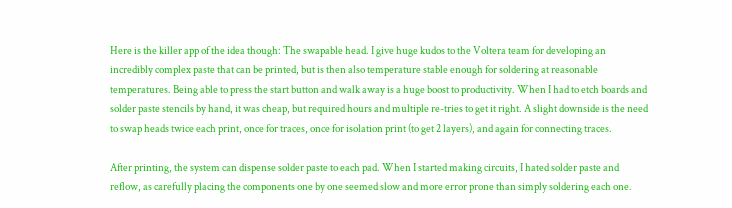Here is the killer app of the idea though: The swapable head. I give huge kudos to the Voltera team for developing an incredibly complex paste that can be printed, but is then also temperature stable enough for soldering at reasonable temperatures. Being able to press the start button and walk away is a huge boost to productivity. When I had to etch boards and solder paste stencils by hand, it was cheap, but required hours and multiple re-tries to get it right. A slight downside is the need to swap heads twice each print, once for traces, once for isolation print (to get 2 layers), and again for connecting traces.

After printing, the system can dispense solder paste to each pad. When I started making circuits, I hated solder paste and reflow, as carefully placing the components one by one seemed slow and more error prone than simply soldering each one.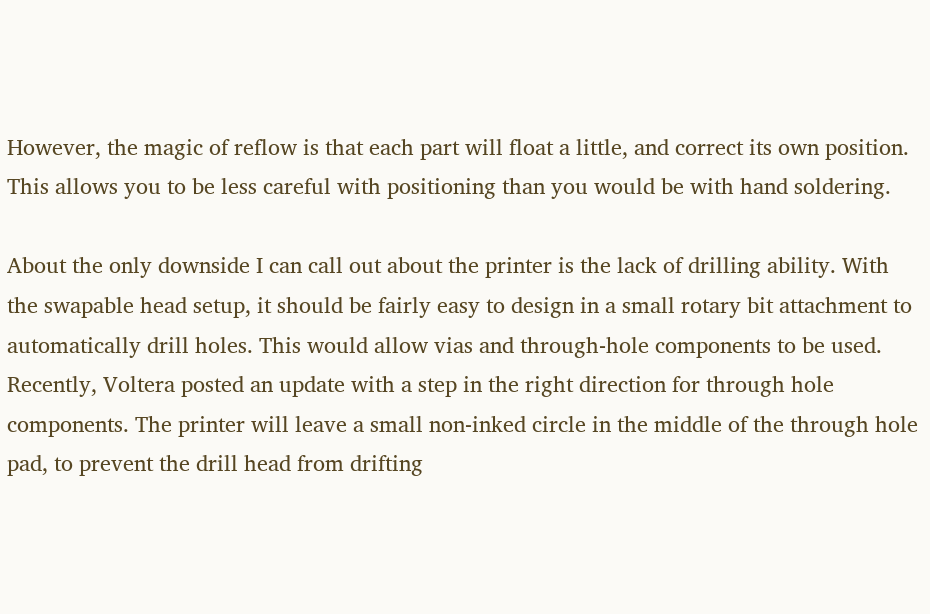However, the magic of reflow is that each part will float a little, and correct its own position. This allows you to be less careful with positioning than you would be with hand soldering.

About the only downside I can call out about the printer is the lack of drilling ability. With the swapable head setup, it should be fairly easy to design in a small rotary bit attachment to automatically drill holes. This would allow vias and through-hole components to be used. Recently, Voltera posted an update with a step in the right direction for through hole components. The printer will leave a small non-inked circle in the middle of the through hole pad, to prevent the drill head from drifting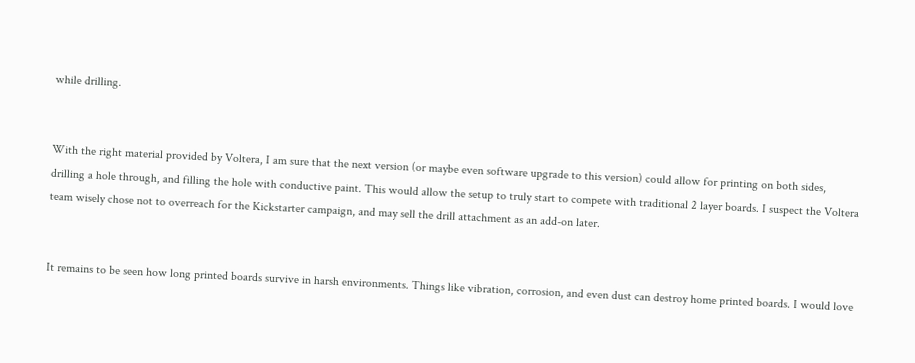while drilling.


With the right material provided by Voltera, I am sure that the next version (or maybe even software upgrade to this version) could allow for printing on both sides, drilling a hole through, and filling the hole with conductive paint. This would allow the setup to truly start to compete with traditional 2 layer boards. I suspect the Voltera team wisely chose not to overreach for the Kickstarter campaign, and may sell the drill attachment as an add-on later.


It remains to be seen how long printed boards survive in harsh environments. Things like vibration, corrosion, and even dust can destroy home printed boards. I would love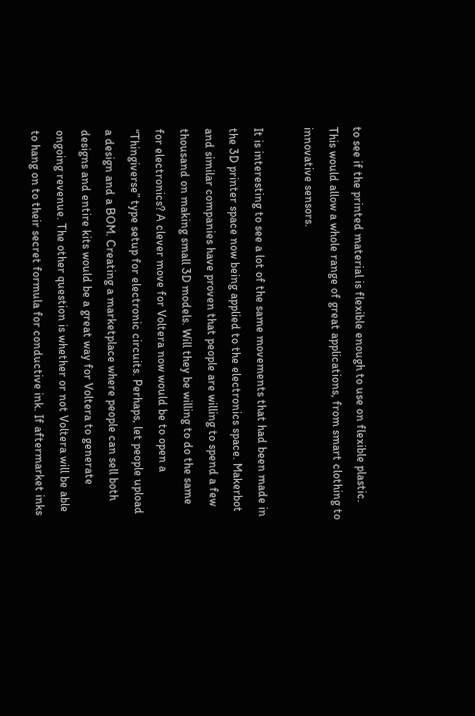to see if the printed material is flexible enough to use on flexible plastic. This would allow a whole range of great applications, from smart clothing to innovative sensors.

It is interesting to see a lot of the same movements that had been made in the 3D printer space now being applied to the electronics space. Makerbot and similar companies have proven that people are willing to spend a few thousand on making small 3D models. Will they be willing to do the same for electronics? A clever move for Voltera now would be to open a “Thingiverse” type setup for electronic circuits. Perhaps, let people upload a design and a BOM. Creating a marketplace where people can sell both designs and entire kits would be a great way for Voltera to generate ongoing revenue. The other question is whether or not Voltera will be able to hang on to their secret formula for conductive ink. If aftermarket inks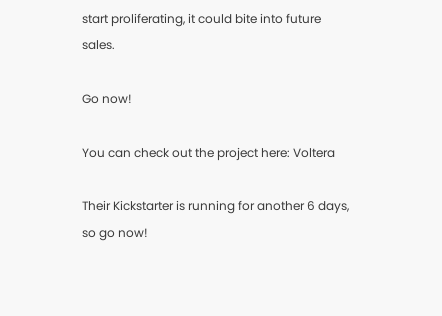start proliferating, it could bite into future sales.

Go now!

You can check out the project here: Voltera

Their Kickstarter is running for another 6 days, so go now!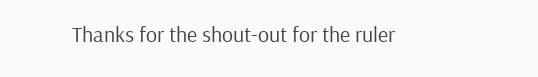Thanks for the shout-out for the ruler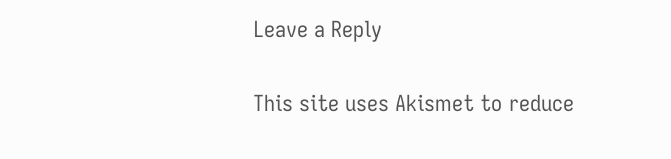Leave a Reply

This site uses Akismet to reduce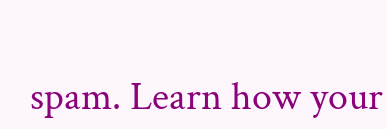spam. Learn how your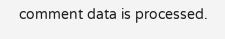comment data is processed.